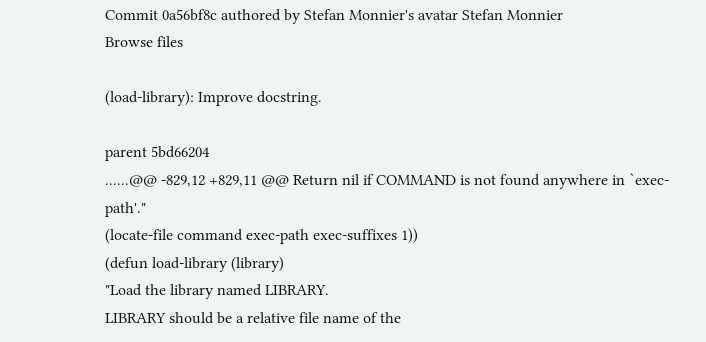Commit 0a56bf8c authored by Stefan Monnier's avatar Stefan Monnier
Browse files

(load-library): Improve docstring.

parent 5bd66204
......@@ -829,12 +829,11 @@ Return nil if COMMAND is not found anywhere in `exec-path'."
(locate-file command exec-path exec-suffixes 1))
(defun load-library (library)
"Load the library named LIBRARY.
LIBRARY should be a relative file name of the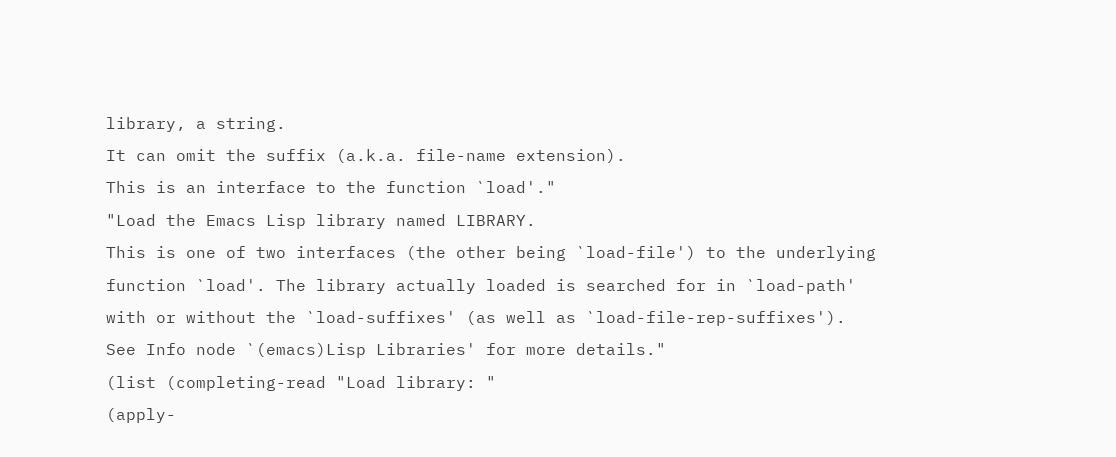library, a string.
It can omit the suffix (a.k.a. file-name extension).
This is an interface to the function `load'."
"Load the Emacs Lisp library named LIBRARY.
This is one of two interfaces (the other being `load-file') to the underlying
function `load'. The library actually loaded is searched for in `load-path'
with or without the `load-suffixes' (as well as `load-file-rep-suffixes').
See Info node `(emacs)Lisp Libraries' for more details."
(list (completing-read "Load library: "
(apply-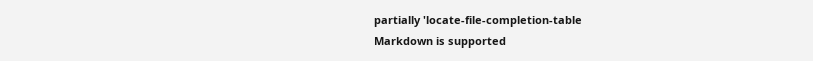partially 'locate-file-completion-table
Markdown is supported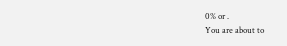0% or .
You are about to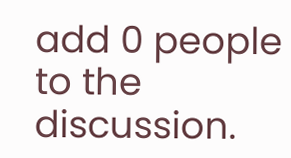add 0 people to the discussion.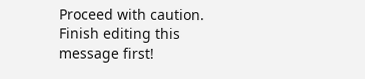Proceed with caution.
Finish editing this message first!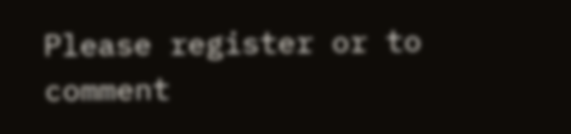Please register or to comment